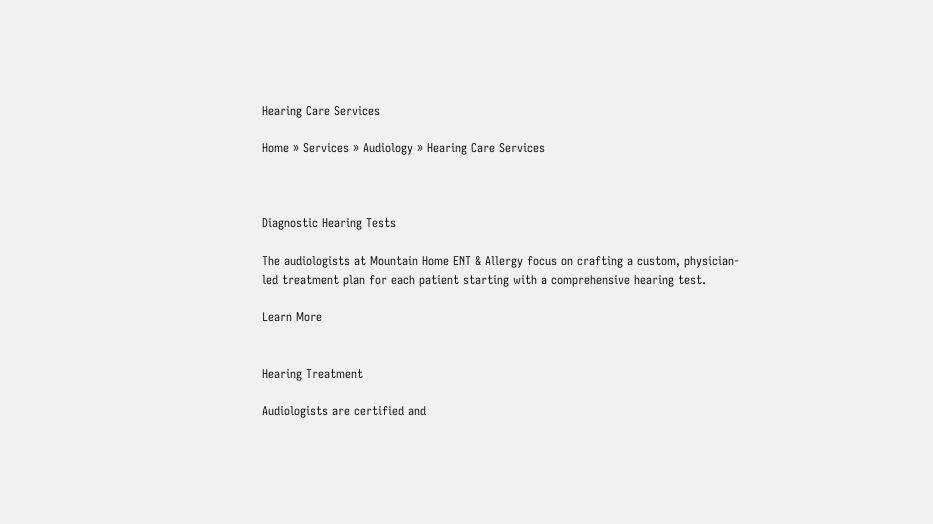Hearing Care Services

Home » Services » Audiology » Hearing Care Services



Diagnostic Hearing Tests

The audiologists at Mountain Home ENT & Allergy focus on crafting a custom, physician-led treatment plan for each patient starting with a comprehensive hearing test.

Learn More


Hearing Treatment

Audiologists are certified and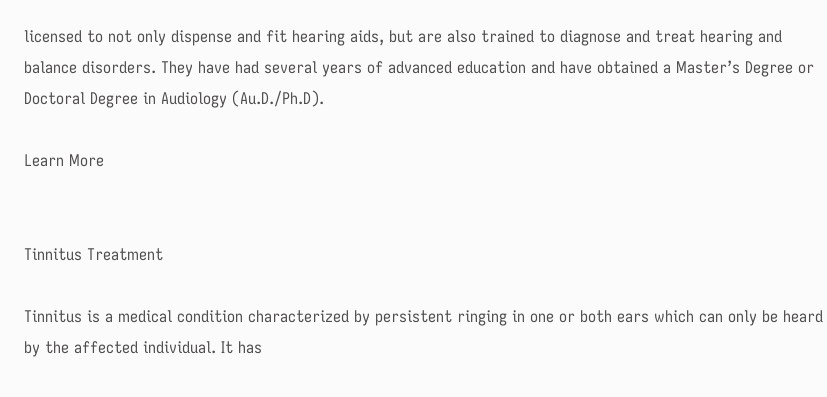licensed to not only dispense and fit hearing aids, but are also trained to diagnose and treat hearing and balance disorders. They have had several years of advanced education and have obtained a Master’s Degree or Doctoral Degree in Audiology (Au.D./Ph.D).

Learn More


Tinnitus Treatment

Tinnitus is a medical condition characterized by persistent ringing in one or both ears which can only be heard by the affected individual. It has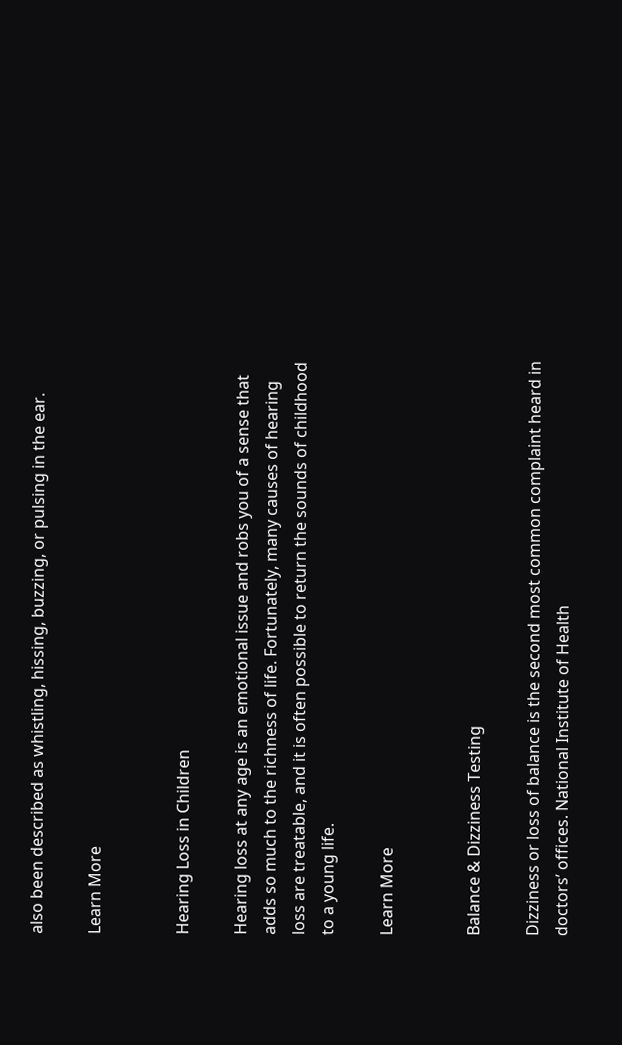also been described as whistling, hissing, buzzing, or pulsing in the ear.

Learn More


Hearing Loss in Children

Hearing loss at any age is an emotional issue and robs you of a sense that adds so much to the richness of life. Fortunately, many causes of hearing loss are treatable, and it is often possible to return the sounds of childhood to a young life.

Learn More


Balance & Dizziness Testing

Dizziness or loss of balance is the second most common complaint heard in doctors’ offices. National Institute of Health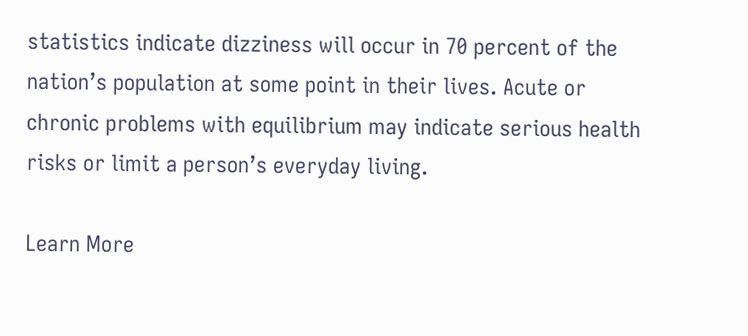statistics indicate dizziness will occur in 70 percent of the nation’s population at some point in their lives. Acute or chronic problems with equilibrium may indicate serious health risks or limit a person’s everyday living.

Learn More